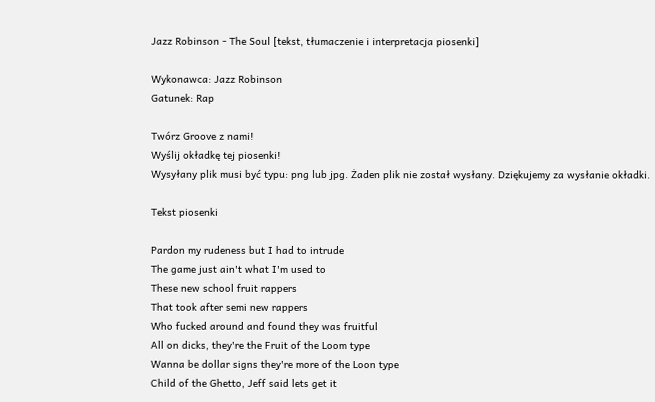Jazz Robinson - The Soul [tekst, tłumaczenie i interpretacja piosenki]

Wykonawca: Jazz Robinson
Gatunek: Rap

Twórz Groove z nami!
Wyślij okładkę tej piosenki!
Wysyłany plik musi być typu: png lub jpg. Żaden plik nie został wysłany. Dziękujemy za wysłanie okładki.

Tekst piosenki

Pardon my rudeness but I had to intrude
The game just ain't what I'm used to
These new school fruit rappers
That took after semi new rappers
Who fucked around and found they was fruitful
All on dicks, they're the Fruit of the Loom type
Wanna be dollar signs they're more of the Loon type
Child of the Ghetto, Jeff said lets get it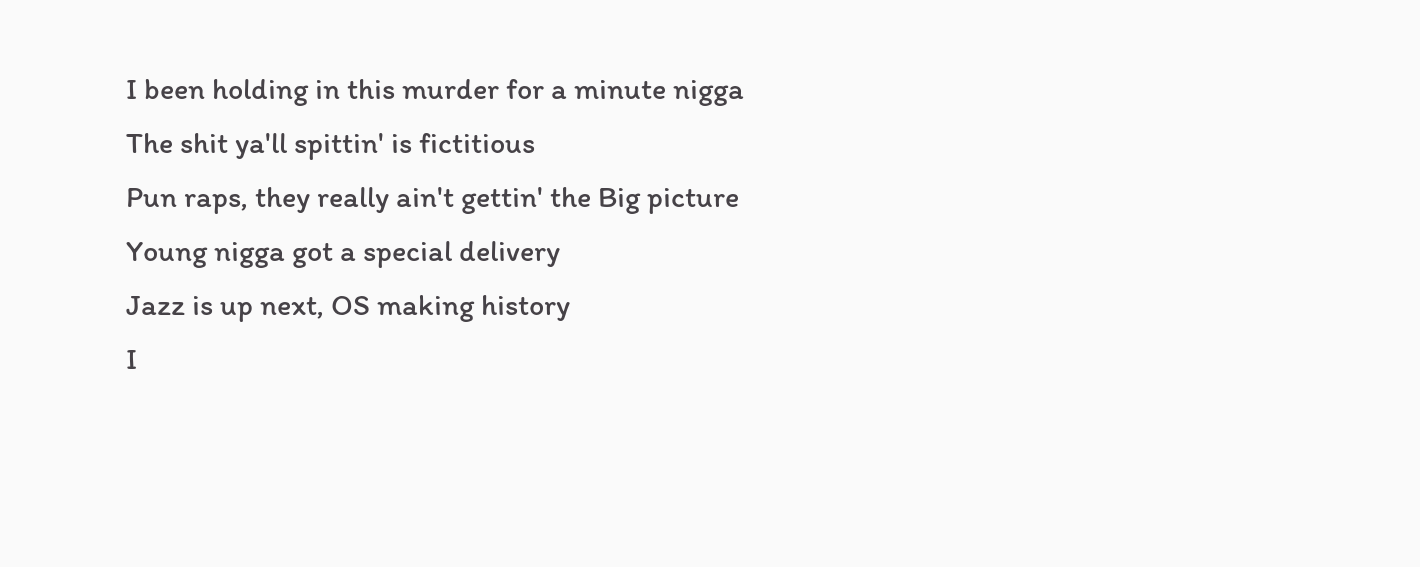I been holding in this murder for a minute nigga
The shit ya'll spittin' is fictitious
Pun raps, they really ain't gettin' the Big picture
Young nigga got a special delivery
Jazz is up next, OS making history
I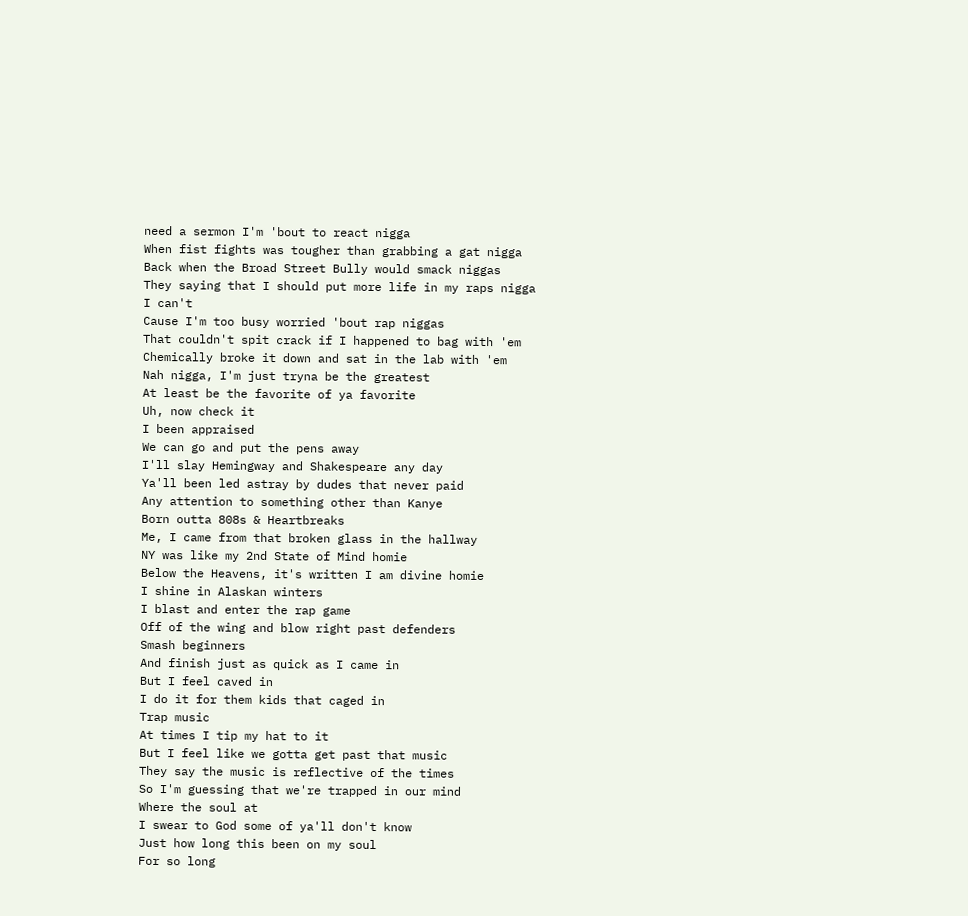need a sermon I'm 'bout to react nigga
When fist fights was tougher than grabbing a gat nigga
Back when the Broad Street Bully would smack niggas
They saying that I should put more life in my raps nigga
I can't
Cause I'm too busy worried 'bout rap niggas
That couldn't spit crack if I happened to bag with 'em
Chemically broke it down and sat in the lab with 'em
Nah nigga, I'm just tryna be the greatest
At least be the favorite of ya favorite
Uh, now check it
I been appraised
We can go and put the pens away
I'll slay Hemingway and Shakespeare any day
Ya'll been led astray by dudes that never paid
Any attention to something other than Kanye
Born outta 808s & Heartbreaks
Me, I came from that broken glass in the hallway
NY was like my 2nd State of Mind homie
Below the Heavens, it's written I am divine homie
I shine in Alaskan winters
I blast and enter the rap game
Off of the wing and blow right past defenders
Smash beginners
And finish just as quick as I came in
But I feel caved in
I do it for them kids that caged in
Trap music
At times I tip my hat to it
But I feel like we gotta get past that music
They say the music is reflective of the times
So I'm guessing that we're trapped in our mind
Where the soul at
I swear to God some of ya'll don't know
Just how long this been on my soul
For so long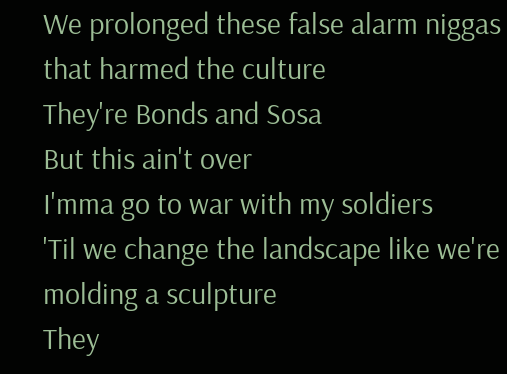We prolonged these false alarm niggas that harmed the culture
They're Bonds and Sosa
But this ain't over
I'mma go to war with my soldiers
'Til we change the landscape like we're molding a sculpture
They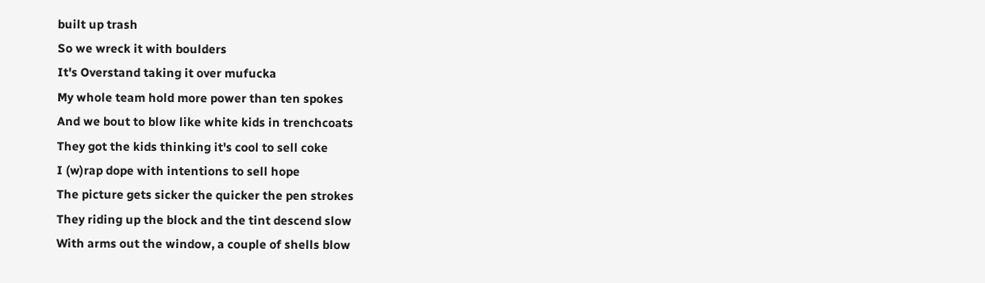built up trash
So we wreck it with boulders
It's Overstand taking it over mufucka
My whole team hold more power than ten spokes
And we bout to blow like white kids in trenchcoats
They got the kids thinking it's cool to sell coke
I (w)rap dope with intentions to sell hope
The picture gets sicker the quicker the pen strokes
They riding up the block and the tint descend slow
With arms out the window, a couple of shells blow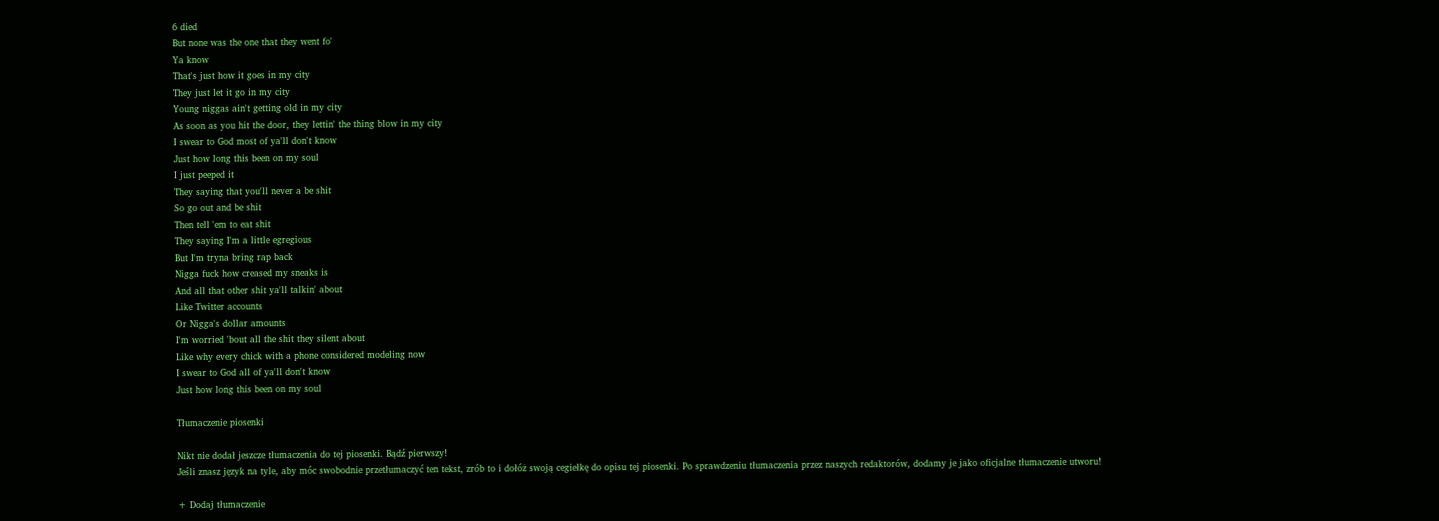6 died
But none was the one that they went fo'
Ya know
That's just how it goes in my city
They just let it go in my city
Young niggas ain't getting old in my city
As soon as you hit the door, they lettin' the thing blow in my city
I swear to God most of ya'll don't know
Just how long this been on my soul
I just peeped it
They saying that you'll never a be shit
So go out and be shit
Then tell 'em to eat shit
They saying I'm a little egregious
But I'm tryna bring rap back
Nigga fuck how creased my sneaks is
And all that other shit ya'll talkin' about
Like Twitter accounts
Or Nigga's dollar amounts
I'm worried 'bout all the shit they silent about
Like why every chick with a phone considered modeling now
I swear to God all of ya'll don't know
Just how long this been on my soul

Tłumaczenie piosenki

Nikt nie dodał jeszcze tłumaczenia do tej piosenki. Bądź pierwszy!
Jeśli znasz język na tyle, aby móc swobodnie przetłumaczyć ten tekst, zrób to i dołóż swoją cegiełkę do opisu tej piosenki. Po sprawdzeniu tłumaczenia przez naszych redaktorów, dodamy je jako oficjalne tłumaczenie utworu!

+ Dodaj tłumaczenie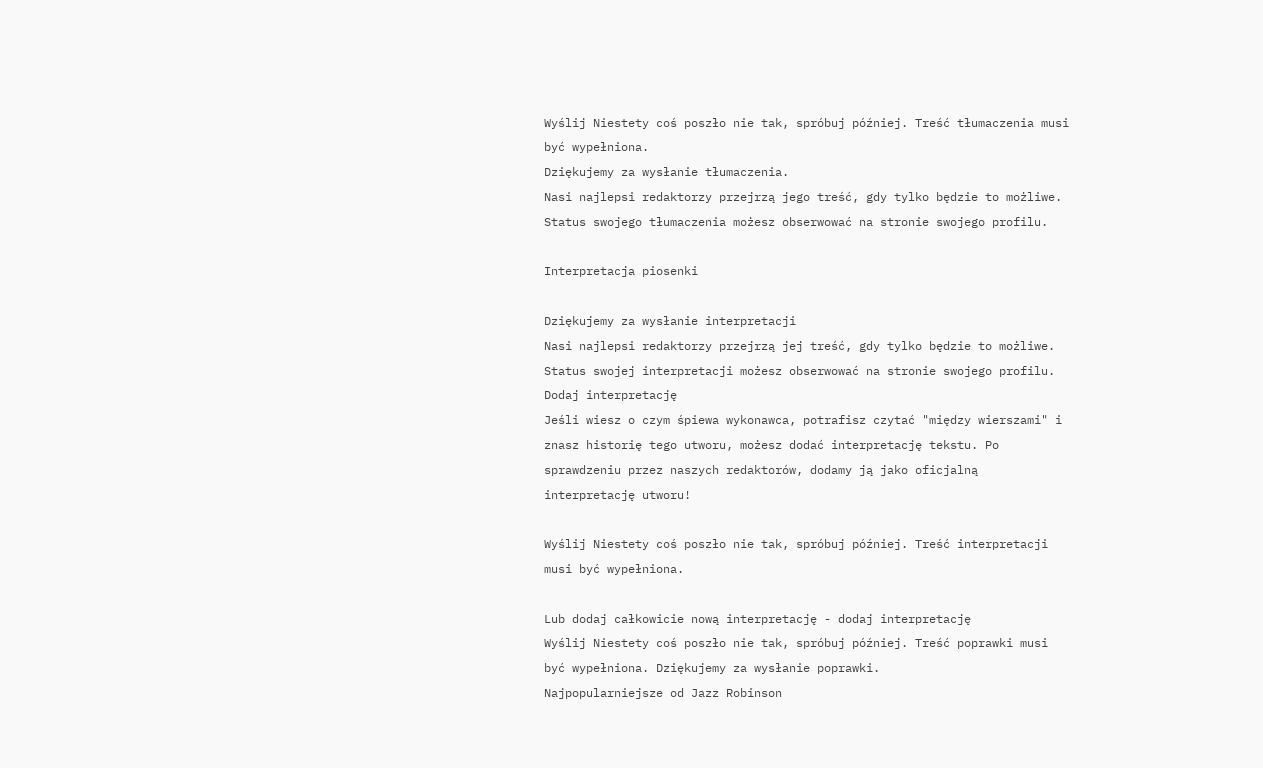Wyślij Niestety coś poszło nie tak, spróbuj później. Treść tłumaczenia musi być wypełniona.
Dziękujemy za wysłanie tłumaczenia.
Nasi najlepsi redaktorzy przejrzą jego treść, gdy tylko będzie to możliwe. Status swojego tłumaczenia możesz obserwować na stronie swojego profilu.

Interpretacja piosenki

Dziękujemy za wysłanie interpretacji
Nasi najlepsi redaktorzy przejrzą jej treść, gdy tylko będzie to możliwe.
Status swojej interpretacji możesz obserwować na stronie swojego profilu.
Dodaj interpretację
Jeśli wiesz o czym śpiewa wykonawca, potrafisz czytać "między wierszami" i znasz historię tego utworu, możesz dodać interpretację tekstu. Po sprawdzeniu przez naszych redaktorów, dodamy ją jako oficjalną interpretację utworu!

Wyślij Niestety coś poszło nie tak, spróbuj później. Treść interpretacji musi być wypełniona.

Lub dodaj całkowicie nową interpretację - dodaj interpretację
Wyślij Niestety coś poszło nie tak, spróbuj później. Treść poprawki musi być wypełniona. Dziękujemy za wysłanie poprawki.
Najpopularniejsze od Jazz Robinson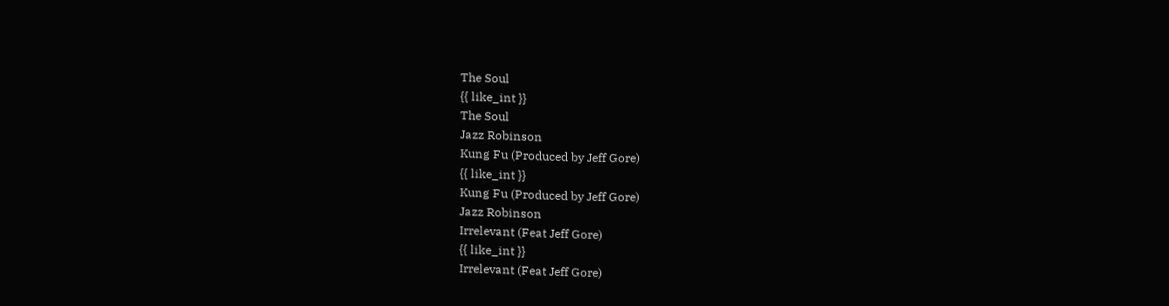The Soul
{{ like_int }}
The Soul
Jazz Robinson
Kung Fu (Produced by Jeff Gore)
{{ like_int }}
Kung Fu (Produced by Jeff Gore)
Jazz Robinson
Irrelevant (Feat Jeff Gore)
{{ like_int }}
Irrelevant (Feat Jeff Gore)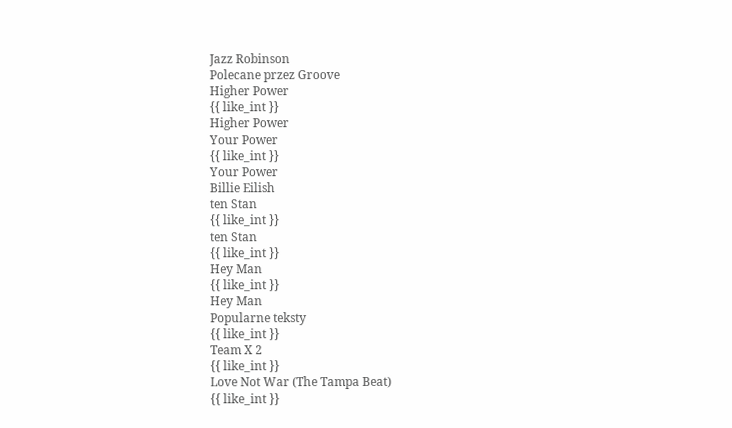Jazz Robinson
Polecane przez Groove
Higher Power
{{ like_int }}
Higher Power
Your Power
{{ like_int }}
Your Power
Billie Eilish
ten Stan
{{ like_int }}
ten Stan
{{ like_int }}
Hey Man
{{ like_int }}
Hey Man
Popularne teksty
{{ like_int }}
Team X 2
{{ like_int }}
Love Not War (The Tampa Beat)
{{ like_int }}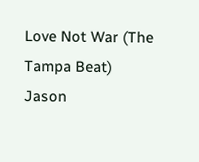Love Not War (The Tampa Beat)
Jason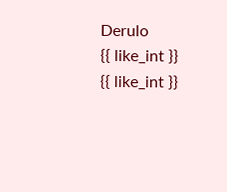Derulo
{{ like_int }}
{{ like_int }}